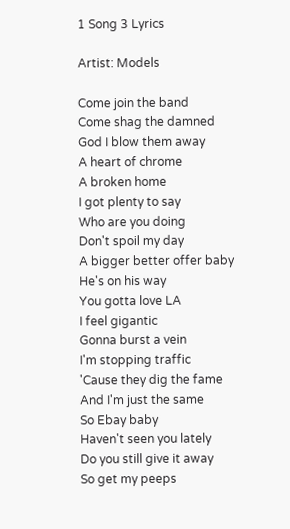1 Song 3 Lyrics

Artist: Models

Come join the band
Come shag the damned
God I blow them away
A heart of chrome
A broken home
I got plenty to say
Who are you doing
Don't spoil my day
A bigger better offer baby
He's on his way
You gotta love LA
I feel gigantic
Gonna burst a vein
I'm stopping traffic
'Cause they dig the fame
And I'm just the same
So Ebay baby
Haven't seen you lately
Do you still give it away
So get my peeps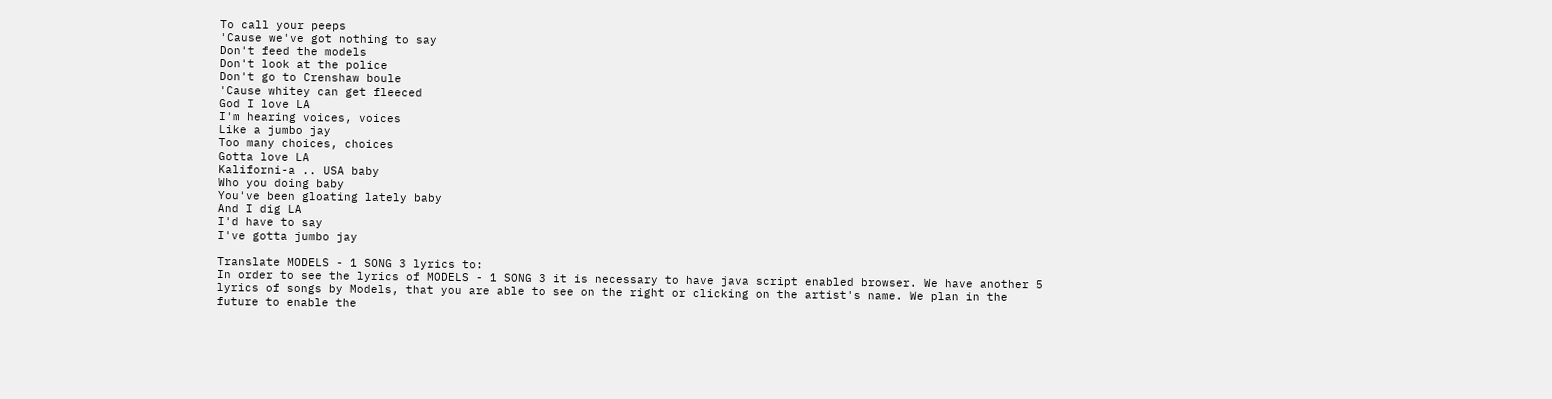To call your peeps
'Cause we've got nothing to say
Don't feed the models
Don't look at the police
Don't go to Crenshaw boule
'Cause whitey can get fleeced
God I love LA
I'm hearing voices, voices
Like a jumbo jay
Too many choices, choices
Gotta love LA
Kaliforni-a .. USA baby
Who you doing baby
You've been gloating lately baby
And I dig LA
I'd have to say
I've gotta jumbo jay

Translate MODELS - 1 SONG 3 lyrics to:
In order to see the lyrics of MODELS - 1 SONG 3 it is necessary to have java script enabled browser. We have another 5 lyrics of songs by Models, that you are able to see on the right or clicking on the artist's name. We plan in the future to enable the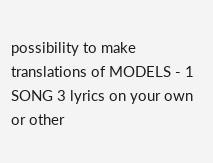possibility to make translations of MODELS - 1 SONG 3 lyrics on your own or other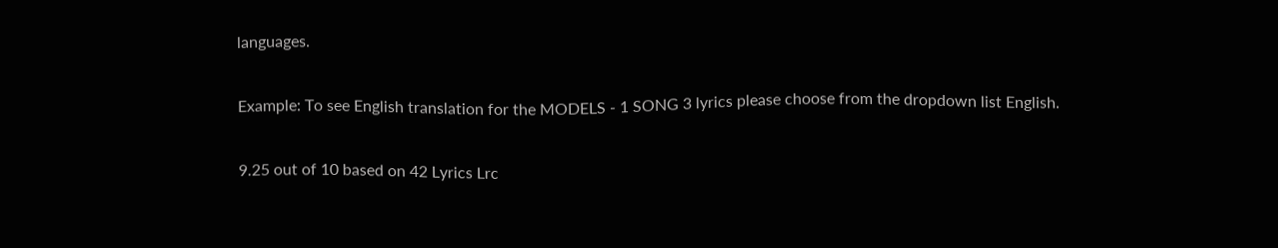languages.

Example: To see English translation for the MODELS - 1 SONG 3 lyrics please choose from the dropdown list English.

9.25 out of 10 based on 42 Lyrics Lrc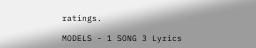ratings.

MODELS - 1 SONG 3 Lyrics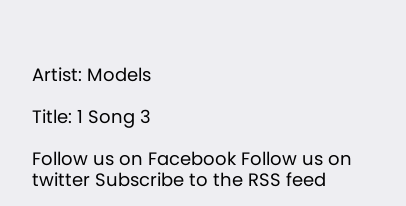Artist: Models

Title: 1 Song 3

Follow us on Facebook Follow us on twitter Subscribe to the RSS feed